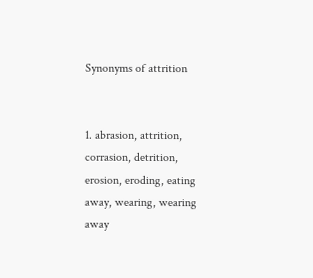Synonyms of attrition


1. abrasion, attrition, corrasion, detrition, erosion, eroding, eating away, wearing, wearing away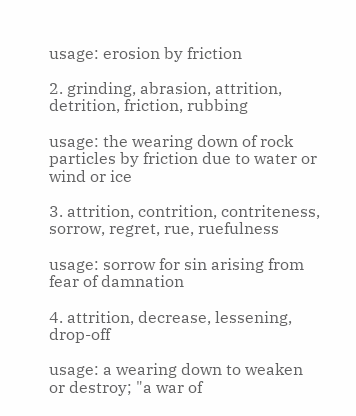usage: erosion by friction

2. grinding, abrasion, attrition, detrition, friction, rubbing

usage: the wearing down of rock particles by friction due to water or wind or ice

3. attrition, contrition, contriteness, sorrow, regret, rue, ruefulness

usage: sorrow for sin arising from fear of damnation

4. attrition, decrease, lessening, drop-off

usage: a wearing down to weaken or destroy; "a war of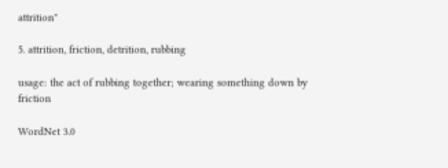attrition"

5. attrition, friction, detrition, rubbing

usage: the act of rubbing together; wearing something down by friction

WordNet 3.0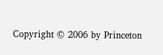Copyright © 2006 by Princeton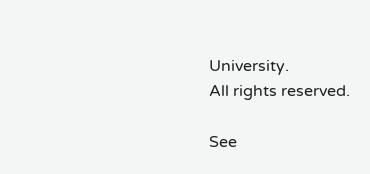University.
All rights reserved.

See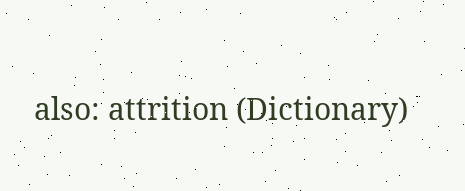also: attrition (Dictionary)